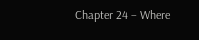Chapter 24 – Where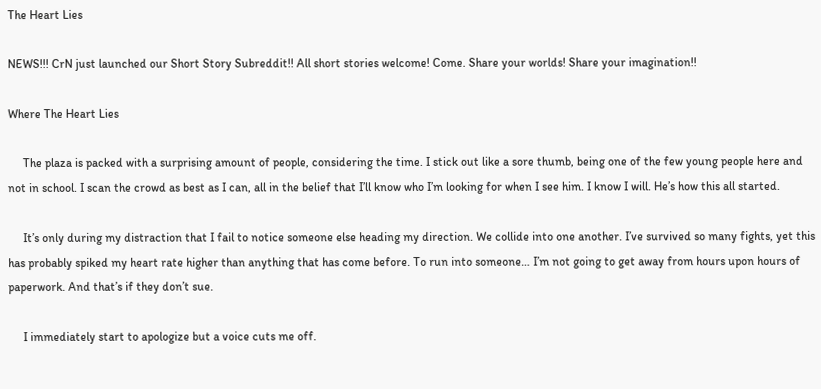The Heart Lies

NEWS!!! CrN just launched our Short Story Subreddit!! All short stories welcome! Come. Share your worlds! Share your imagination!!

Where The Heart Lies

     The plaza is packed with a surprising amount of people, considering the time. I stick out like a sore thumb, being one of the few young people here and not in school. I scan the crowd as best as I can, all in the belief that I’ll know who I’m looking for when I see him. I know I will. He’s how this all started.

     It’s only during my distraction that I fail to notice someone else heading my direction. We collide into one another. I’ve survived so many fights, yet this has probably spiked my heart rate higher than anything that has come before. To run into someone… I’m not going to get away from hours upon hours of paperwork. And that’s if they don’t sue.

     I immediately start to apologize but a voice cuts me off.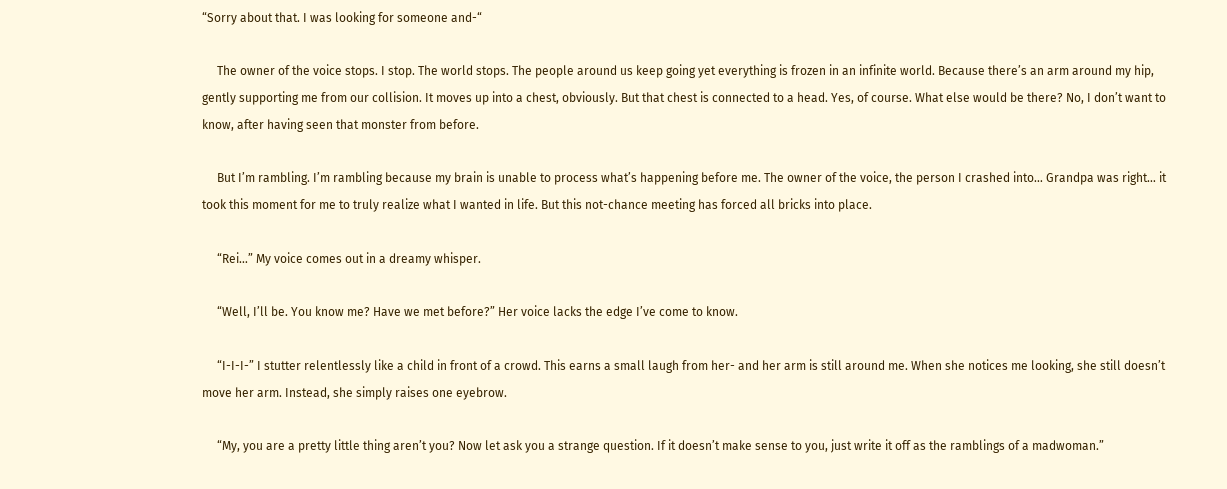“Sorry about that. I was looking for someone and-“

     The owner of the voice stops. I stop. The world stops. The people around us keep going yet everything is frozen in an infinite world. Because there’s an arm around my hip, gently supporting me from our collision. It moves up into a chest, obviously. But that chest is connected to a head. Yes, of course. What else would be there? No, I don’t want to know, after having seen that monster from before.

     But I’m rambling. I’m rambling because my brain is unable to process what’s happening before me. The owner of the voice, the person I crashed into… Grandpa was right… it took this moment for me to truly realize what I wanted in life. But this not-chance meeting has forced all bricks into place.

     “Rei…” My voice comes out in a dreamy whisper.

     “Well, I’ll be. You know me? Have we met before?” Her voice lacks the edge I’ve come to know.

     “I-I-I-” I stutter relentlessly like a child in front of a crowd. This earns a small laugh from her- and her arm is still around me. When she notices me looking, she still doesn’t move her arm. Instead, she simply raises one eyebrow.

     “My, you are a pretty little thing aren’t you? Now let ask you a strange question. If it doesn’t make sense to you, just write it off as the ramblings of a madwoman.”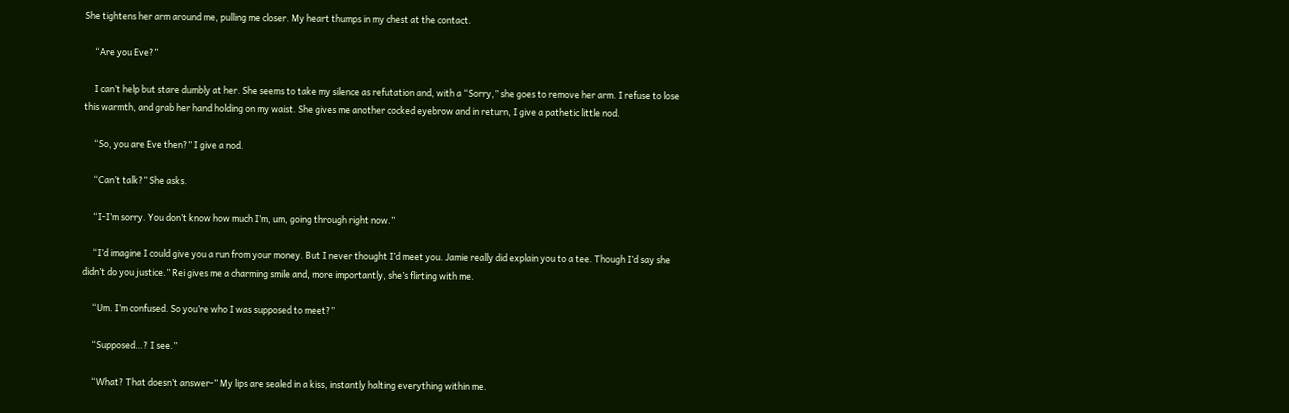She tightens her arm around me, pulling me closer. My heart thumps in my chest at the contact.

     “Are you Eve?”

     I can’t help but stare dumbly at her. She seems to take my silence as refutation and, with a “Sorry,” she goes to remove her arm. I refuse to lose this warmth, and grab her hand holding on my waist. She gives me another cocked eyebrow and in return, I give a pathetic little nod.

     “So, you are Eve then?” I give a nod.

     “Can’t talk?” She asks.

     “I-I’m sorry. You don’t know how much I’m, um, going through right now.”

     “I’d imagine I could give you a run from your money. But I never thought I’d meet you. Jamie really did explain you to a tee. Though I’d say she didn’t do you justice.” Rei gives me a charming smile and, more importantly, she’s flirting with me.

     “Um. I’m confused. So you’re who I was supposed to meet?”

     “Supposed…? I see.”

     “What? That doesn’t answer-” My lips are sealed in a kiss, instantly halting everything within me.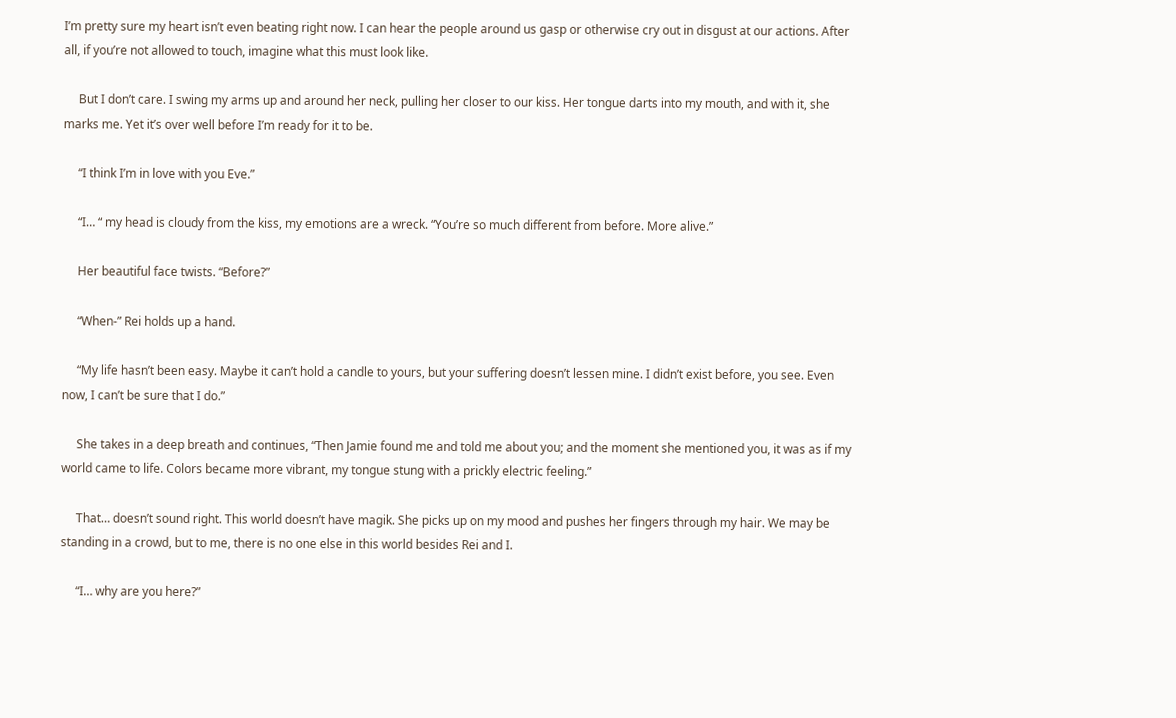I’m pretty sure my heart isn’t even beating right now. I can hear the people around us gasp or otherwise cry out in disgust at our actions. After all, if you’re not allowed to touch, imagine what this must look like.

     But I don’t care. I swing my arms up and around her neck, pulling her closer to our kiss. Her tongue darts into my mouth, and with it, she marks me. Yet it’s over well before I’m ready for it to be.

     “I think I’m in love with you Eve.”

     “I… “ my head is cloudy from the kiss, my emotions are a wreck. “You’re so much different from before. More alive.”

     Her beautiful face twists. “Before?”

     “When-” Rei holds up a hand.

     “My life hasn’t been easy. Maybe it can’t hold a candle to yours, but your suffering doesn’t lessen mine. I didn’t exist before, you see. Even now, I can’t be sure that I do.”

     She takes in a deep breath and continues, “Then Jamie found me and told me about you; and the moment she mentioned you, it was as if my world came to life. Colors became more vibrant, my tongue stung with a prickly electric feeling.”

     That… doesn’t sound right. This world doesn’t have magik. She picks up on my mood and pushes her fingers through my hair. We may be standing in a crowd, but to me, there is no one else in this world besides Rei and I.

     “I… why are you here?”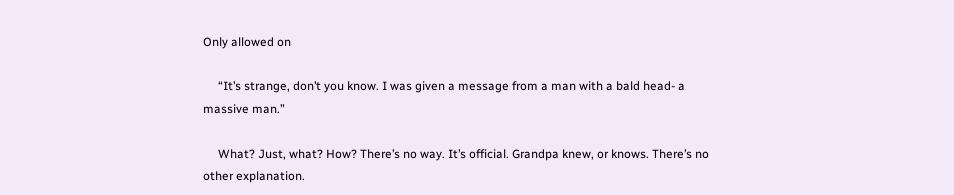Only allowed on

     “It’s strange, don’t you know. I was given a message from a man with a bald head- a massive man.”

     What? Just, what? How? There’s no way. It’s official. Grandpa knew, or knows. There’s no other explanation.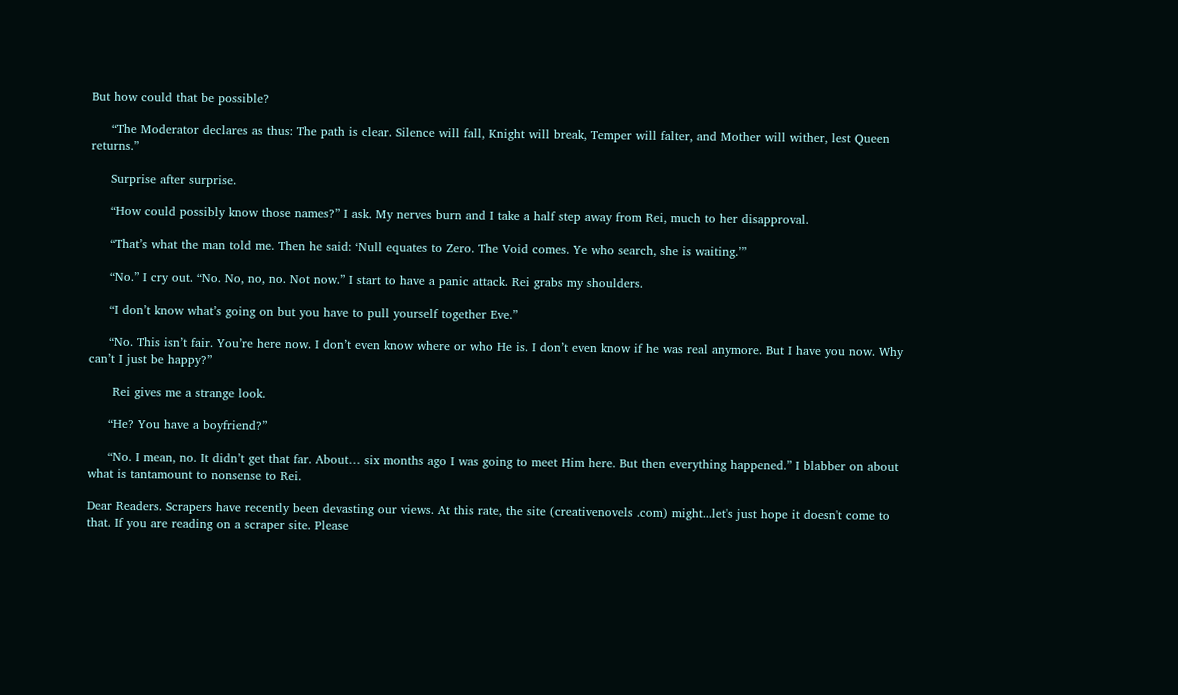But how could that be possible?

     “The Moderator declares as thus: The path is clear. Silence will fall, Knight will break, Temper will falter, and Mother will wither, lest Queen returns.”

     Surprise after surprise.

     “How could possibly know those names?” I ask. My nerves burn and I take a half step away from Rei, much to her disapproval.

     “That’s what the man told me. Then he said: ‘Null equates to Zero. The Void comes. Ye who search, she is waiting.’”

     “No.” I cry out. “No. No, no, no. Not now.” I start to have a panic attack. Rei grabs my shoulders.

     “I don’t know what’s going on but you have to pull yourself together Eve.”

     “No. This isn’t fair. You’re here now. I don’t even know where or who He is. I don’t even know if he was real anymore. But I have you now. Why can’t I just be happy?”

      Rei gives me a strange look.

     “He? You have a boyfriend?”

     “No. I mean, no. It didn’t get that far. About… six months ago I was going to meet Him here. But then everything happened.” I blabber on about what is tantamount to nonsense to Rei.

Dear Readers. Scrapers have recently been devasting our views. At this rate, the site (creativenovels .com) might...let's just hope it doesn't come to that. If you are reading on a scraper site. Please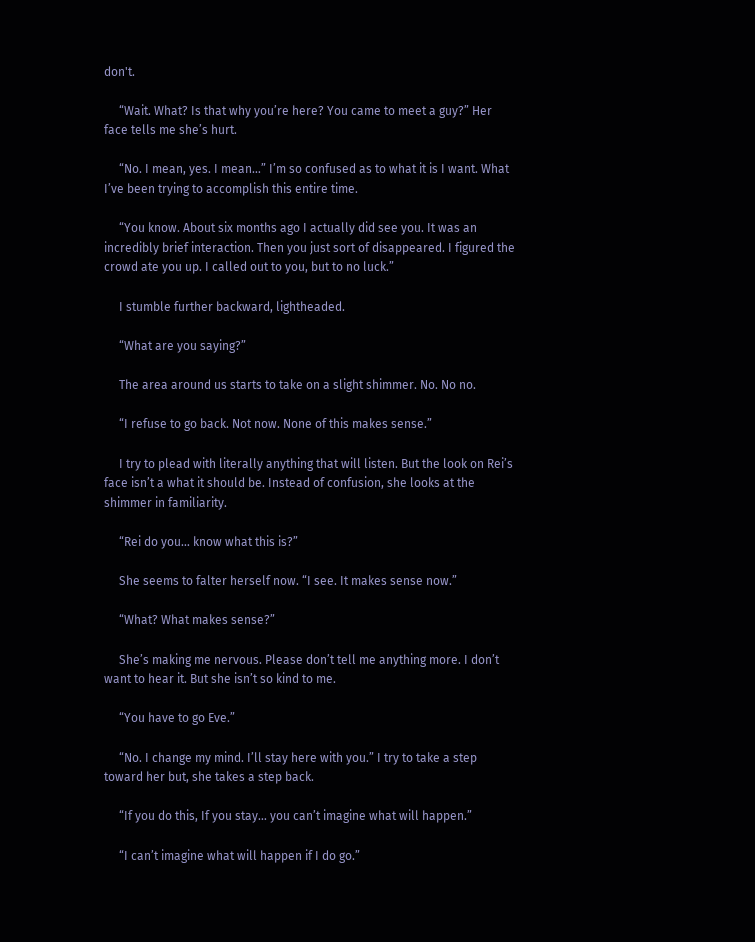don't.

     “Wait. What? Is that why you’re here? You came to meet a guy?” Her face tells me she’s hurt.

     “No. I mean, yes. I mean…” I’m so confused as to what it is I want. What I’ve been trying to accomplish this entire time.

     “You know. About six months ago I actually did see you. It was an incredibly brief interaction. Then you just sort of disappeared. I figured the crowd ate you up. I called out to you, but to no luck.”

     I stumble further backward, lightheaded.

     “What are you saying?”

     The area around us starts to take on a slight shimmer. No. No no.

     “I refuse to go back. Not now. None of this makes sense.”

     I try to plead with literally anything that will listen. But the look on Rei’s face isn’t a what it should be. Instead of confusion, she looks at the shimmer in familiarity.

     “Rei do you… know what this is?”

     She seems to falter herself now. “I see. It makes sense now.”

     “What? What makes sense?”

     She’s making me nervous. Please don’t tell me anything more. I don’t want to hear it. But she isn’t so kind to me.

     “You have to go Eve.”

     “No. I change my mind. I’ll stay here with you.” I try to take a step toward her but, she takes a step back.

     “If you do this, If you stay… you can’t imagine what will happen.”

     “I can’t imagine what will happen if I do go.”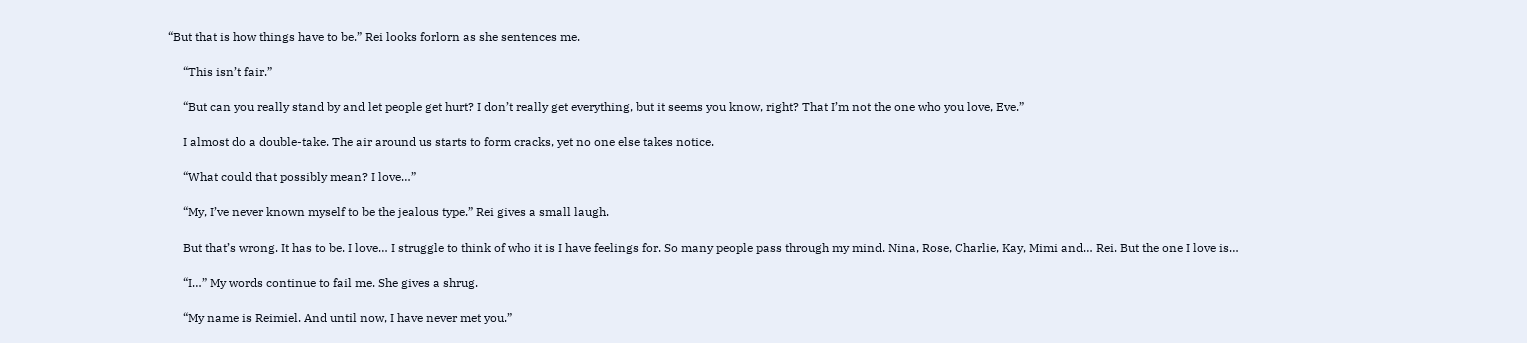“But that is how things have to be.” Rei looks forlorn as she sentences me.

     “This isn’t fair.”

     “But can you really stand by and let people get hurt? I don’t really get everything, but it seems you know, right? That I’m not the one who you love, Eve.”

     I almost do a double-take. The air around us starts to form cracks, yet no one else takes notice.

     “What could that possibly mean? I love…”

     “My, I’ve never known myself to be the jealous type.” Rei gives a small laugh.

     But that’s wrong. It has to be. I love… I struggle to think of who it is I have feelings for. So many people pass through my mind. Nina, Rose, Charlie, Kay, Mimi and… Rei. But the one I love is…

     “I…” My words continue to fail me. She gives a shrug.

     “My name is Reimiel. And until now, I have never met you.”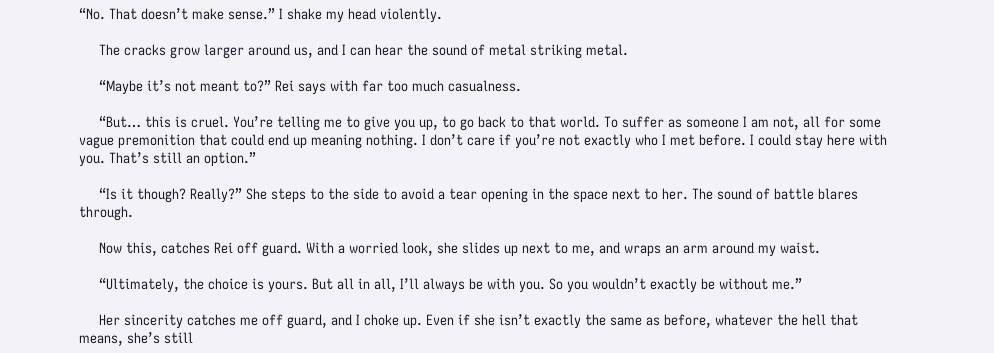“No. That doesn’t make sense.” I shake my head violently.

     The cracks grow larger around us, and I can hear the sound of metal striking metal.

     “Maybe it’s not meant to?” Rei says with far too much casualness.

     “But… this is cruel. You’re telling me to give you up, to go back to that world. To suffer as someone I am not, all for some vague premonition that could end up meaning nothing. I don’t care if you’re not exactly who I met before. I could stay here with you. That’s still an option.”

     “Is it though? Really?” She steps to the side to avoid a tear opening in the space next to her. The sound of battle blares through.

     Now this, catches Rei off guard. With a worried look, she slides up next to me, and wraps an arm around my waist.

     “Ultimately, the choice is yours. But all in all, I’ll always be with you. So you wouldn’t exactly be without me.”

     Her sincerity catches me off guard, and I choke up. Even if she isn’t exactly the same as before, whatever the hell that means, she’s still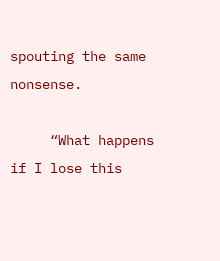spouting the same nonsense.

     “What happens if I lose this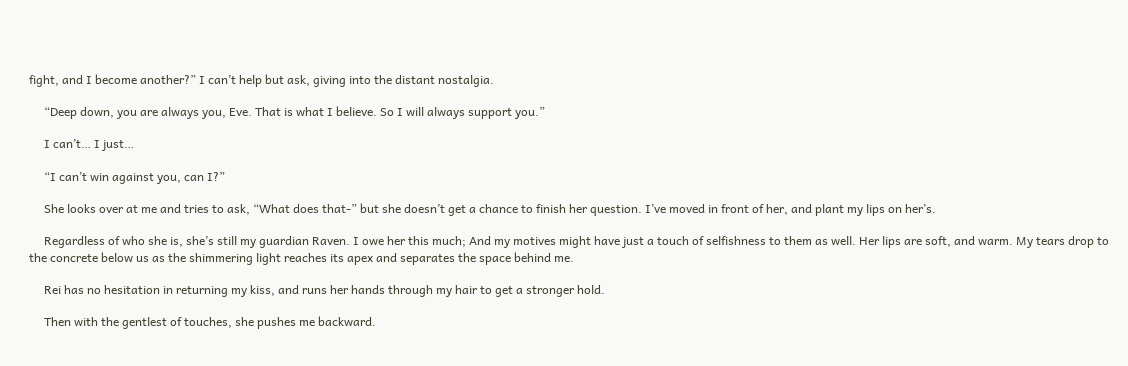fight, and I become another?” I can’t help but ask, giving into the distant nostalgia.

     “Deep down, you are always you, Eve. That is what I believe. So I will always support you.”

     I can’t… I just…

     “I can’t win against you, can I?”

     She looks over at me and tries to ask, “What does that-” but she doesn’t get a chance to finish her question. I’ve moved in front of her, and plant my lips on her’s.

     Regardless of who she is, she’s still my guardian Raven. I owe her this much; And my motives might have just a touch of selfishness to them as well. Her lips are soft, and warm. My tears drop to the concrete below us as the shimmering light reaches its apex and separates the space behind me.

     Rei has no hesitation in returning my kiss, and runs her hands through my hair to get a stronger hold.

     Then with the gentlest of touches, she pushes me backward.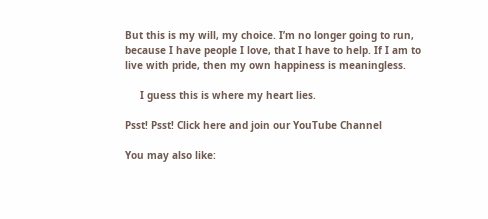But this is my will, my choice. I’m no longer going to run, because I have people I love, that I have to help. If I am to live with pride, then my own happiness is meaningless.

     I guess this is where my heart lies.

Psst! Psst! Click here and join our YouTube Channel

You may also like: